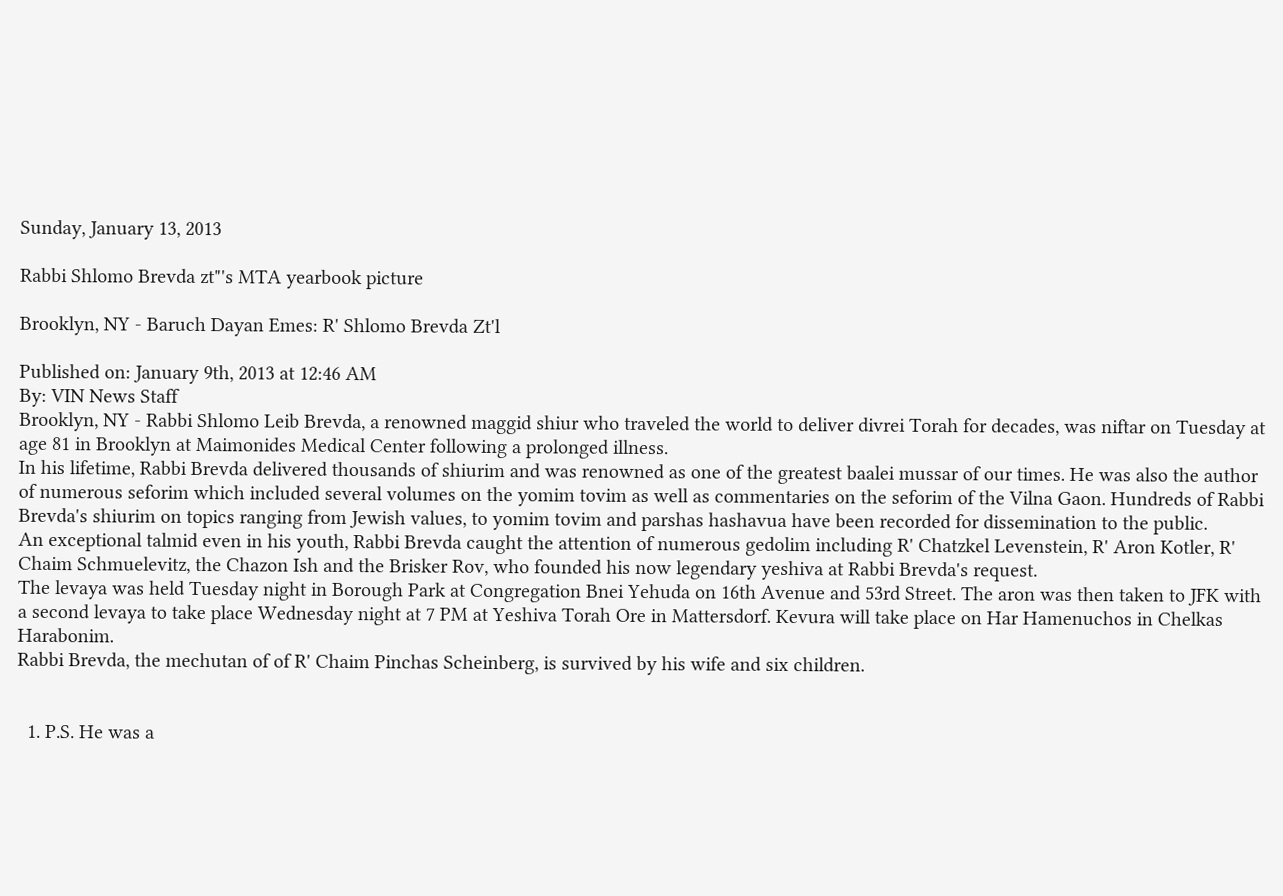Sunday, January 13, 2013

Rabbi Shlomo Brevda zt"'s MTA yearbook picture

Brooklyn, NY - Baruch Dayan Emes: R' Shlomo Brevda Zt'l

Published on: January 9th, 2013 at 12:46 AM
By: VIN News Staff
Brooklyn, NY - Rabbi Shlomo Leib Brevda, a renowned maggid shiur who traveled the world to deliver divrei Torah for decades, was niftar on Tuesday at age 81 in Brooklyn at Maimonides Medical Center following a prolonged illness.
In his lifetime, Rabbi Brevda delivered thousands of shiurim and was renowned as one of the greatest baalei mussar of our times. He was also the author of numerous seforim which included several volumes on the yomim tovim as well as commentaries on the seforim of the Vilna Gaon. Hundreds of Rabbi Brevda's shiurim on topics ranging from Jewish values, to yomim tovim and parshas hashavua have been recorded for dissemination to the public.
An exceptional talmid even in his youth, Rabbi Brevda caught the attention of numerous gedolim including R' Chatzkel Levenstein, R' Aron Kotler, R' Chaim Schmuelevitz, the Chazon Ish and the Brisker Rov, who founded his now legendary yeshiva at Rabbi Brevda's request.
The levaya was held Tuesday night in Borough Park at Congregation Bnei Yehuda on 16th Avenue and 53rd Street. The aron was then taken to JFK with a second levaya to take place Wednesday night at 7 PM at Yeshiva Torah Ore in Mattersdorf. Kevura will take place on Har Hamenuchos in Chelkas Harabonim.
Rabbi Brevda, the mechutan of of R' Chaim Pinchas Scheinberg, is survived by his wife and six children.


  1. P.S. He was a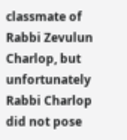classmate of Rabbi Zevulun Charlop, but unfortunately Rabbi Charlop did not pose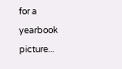for a yearbook picture...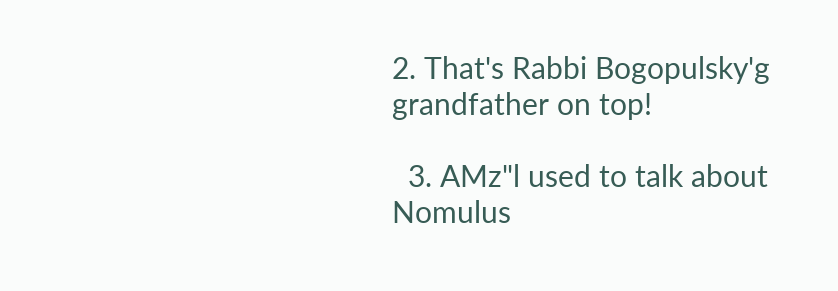2. That's Rabbi Bogopulsky'g grandfather on top!

  3. AMz"l used to talk about Nomulus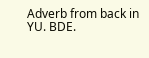Adverb from back in YU. BDE.